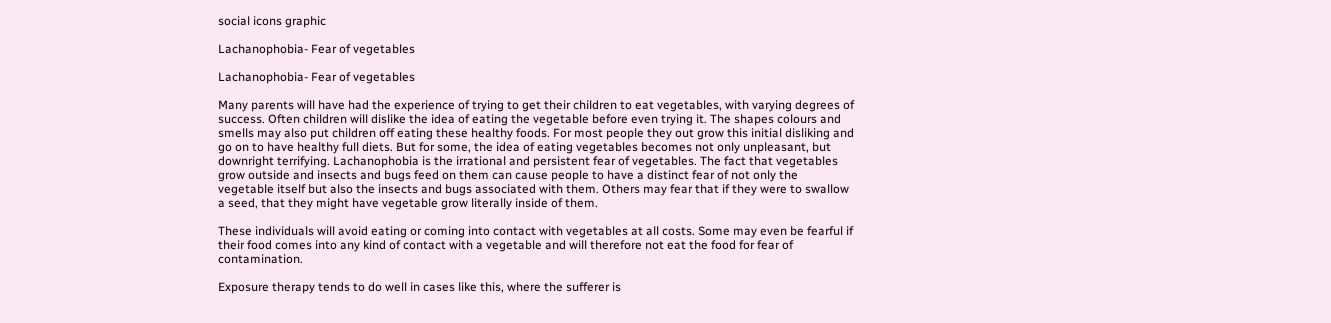social icons graphic

Lachanophobia- Fear of vegetables

Lachanophobia- Fear of vegetables

Many parents will have had the experience of trying to get their children to eat vegetables, with varying degrees of success. Often children will dislike the idea of eating the vegetable before even trying it. The shapes colours and smells may also put children off eating these healthy foods. For most people they out grow this initial disliking and go on to have healthy full diets. But for some, the idea of eating vegetables becomes not only unpleasant, but downright terrifying. Lachanophobia is the irrational and persistent fear of vegetables. The fact that vegetables grow outside and insects and bugs feed on them can cause people to have a distinct fear of not only the vegetable itself but also the insects and bugs associated with them. Others may fear that if they were to swallow a seed, that they might have vegetable grow literally inside of them.

These individuals will avoid eating or coming into contact with vegetables at all costs. Some may even be fearful if their food comes into any kind of contact with a vegetable and will therefore not eat the food for fear of contamination.

Exposure therapy tends to do well in cases like this, where the sufferer is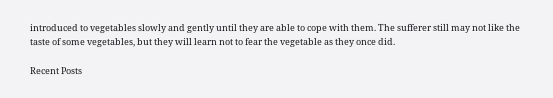introduced to vegetables slowly and gently until they are able to cope with them. The sufferer still may not like the taste of some vegetables, but they will learn not to fear the vegetable as they once did.

Recent Posts